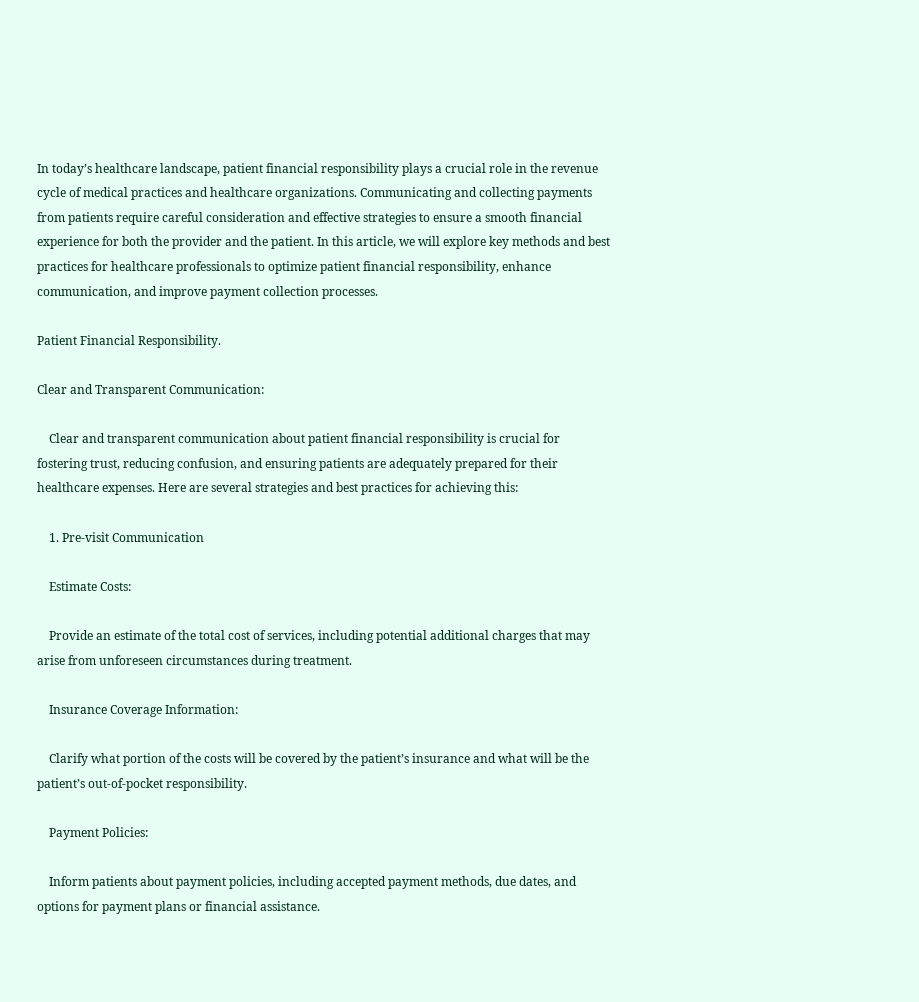In today’s healthcare landscape, patient financial responsibility plays a crucial role in the revenue cycle of medical practices and healthcare organizations. Communicating and collecting payments from patients require careful consideration and effective strategies to ensure a smooth financial experience for both the provider and the patient. In this article, we will explore key methods and best practices for healthcare professionals to optimize patient financial responsibility, enhance communication, and improve payment collection processes.

Patient Financial Responsibility.

Clear and Transparent Communication:

    Clear and transparent communication about patient financial responsibility is crucial for fostering trust, reducing confusion, and ensuring patients are adequately prepared for their healthcare expenses. Here are several strategies and best practices for achieving this:

    1. Pre-visit Communication

    Estimate Costs:

    Provide an estimate of the total cost of services, including potential additional charges that may arise from unforeseen circumstances during treatment.

    Insurance Coverage Information:

    Clarify what portion of the costs will be covered by the patient’s insurance and what will be the patient’s out-of-pocket responsibility.

    Payment Policies:

    Inform patients about payment policies, including accepted payment methods, due dates, and options for payment plans or financial assistance.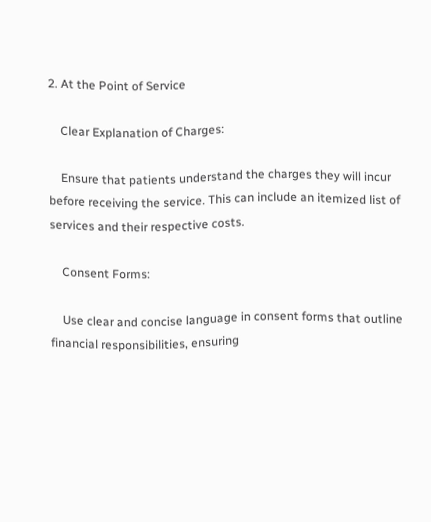2. At the Point of Service

    Clear Explanation of Charges:

    Ensure that patients understand the charges they will incur before receiving the service. This can include an itemized list of services and their respective costs.

    Consent Forms:

    Use clear and concise language in consent forms that outline financial responsibilities, ensuring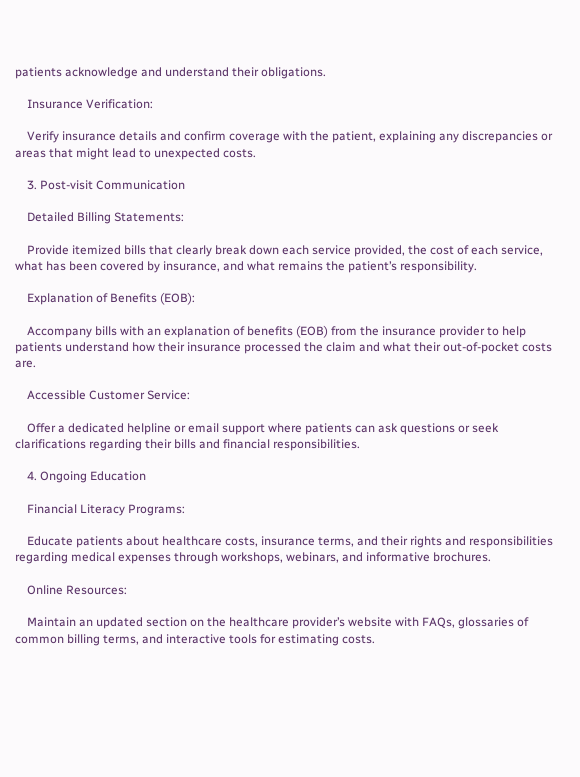patients acknowledge and understand their obligations.

    Insurance Verification:

    Verify insurance details and confirm coverage with the patient, explaining any discrepancies or areas that might lead to unexpected costs.

    3. Post-visit Communication

    Detailed Billing Statements:

    Provide itemized bills that clearly break down each service provided, the cost of each service, what has been covered by insurance, and what remains the patient’s responsibility.

    Explanation of Benefits (EOB):

    Accompany bills with an explanation of benefits (EOB) from the insurance provider to help patients understand how their insurance processed the claim and what their out-of-pocket costs are.

    Accessible Customer Service:

    Offer a dedicated helpline or email support where patients can ask questions or seek clarifications regarding their bills and financial responsibilities.

    4. Ongoing Education

    Financial Literacy Programs:

    Educate patients about healthcare costs, insurance terms, and their rights and responsibilities regarding medical expenses through workshops, webinars, and informative brochures.

    Online Resources:

    Maintain an updated section on the healthcare provider’s website with FAQs, glossaries of common billing terms, and interactive tools for estimating costs.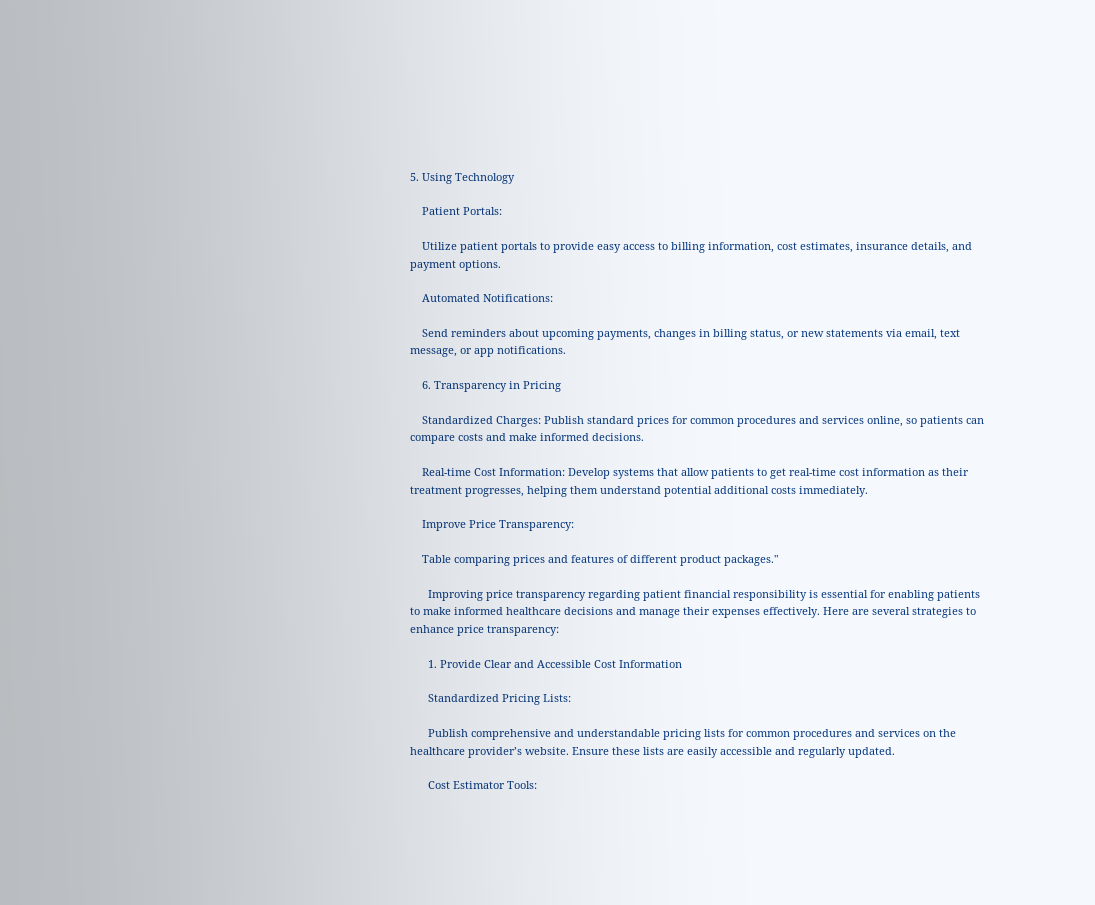5. Using Technology

    Patient Portals:

    Utilize patient portals to provide easy access to billing information, cost estimates, insurance details, and payment options.

    Automated Notifications:

    Send reminders about upcoming payments, changes in billing status, or new statements via email, text message, or app notifications.

    6. Transparency in Pricing

    Standardized Charges: Publish standard prices for common procedures and services online, so patients can compare costs and make informed decisions.

    Real-time Cost Information: Develop systems that allow patients to get real-time cost information as their treatment progresses, helping them understand potential additional costs immediately.

    Improve Price Transparency:

    Table comparing prices and features of different product packages."

      Improving price transparency regarding patient financial responsibility is essential for enabling patients to make informed healthcare decisions and manage their expenses effectively. Here are several strategies to enhance price transparency:

      1. Provide Clear and Accessible Cost Information

      Standardized Pricing Lists:

      Publish comprehensive and understandable pricing lists for common procedures and services on the healthcare provider’s website. Ensure these lists are easily accessible and regularly updated.

      Cost Estimator Tools: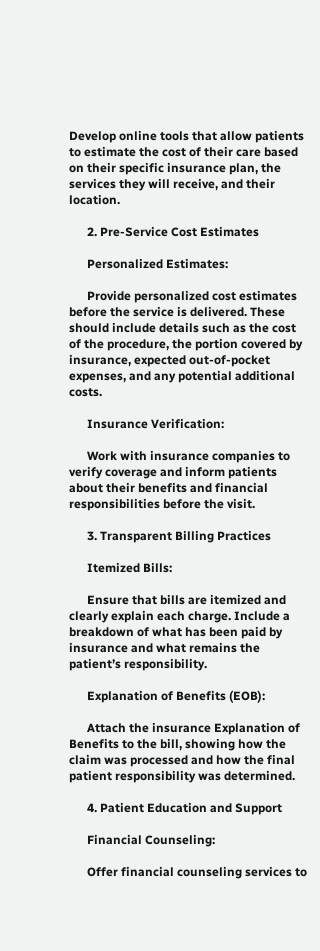Develop online tools that allow patients to estimate the cost of their care based on their specific insurance plan, the services they will receive, and their location.

      2. Pre-Service Cost Estimates

      Personalized Estimates:

      Provide personalized cost estimates before the service is delivered. These should include details such as the cost of the procedure, the portion covered by insurance, expected out-of-pocket expenses, and any potential additional costs.

      Insurance Verification:

      Work with insurance companies to verify coverage and inform patients about their benefits and financial responsibilities before the visit.

      3. Transparent Billing Practices

      Itemized Bills:

      Ensure that bills are itemized and clearly explain each charge. Include a breakdown of what has been paid by insurance and what remains the patient’s responsibility.

      Explanation of Benefits (EOB):

      Attach the insurance Explanation of Benefits to the bill, showing how the claim was processed and how the final patient responsibility was determined.

      4. Patient Education and Support

      Financial Counseling:

      Offer financial counseling services to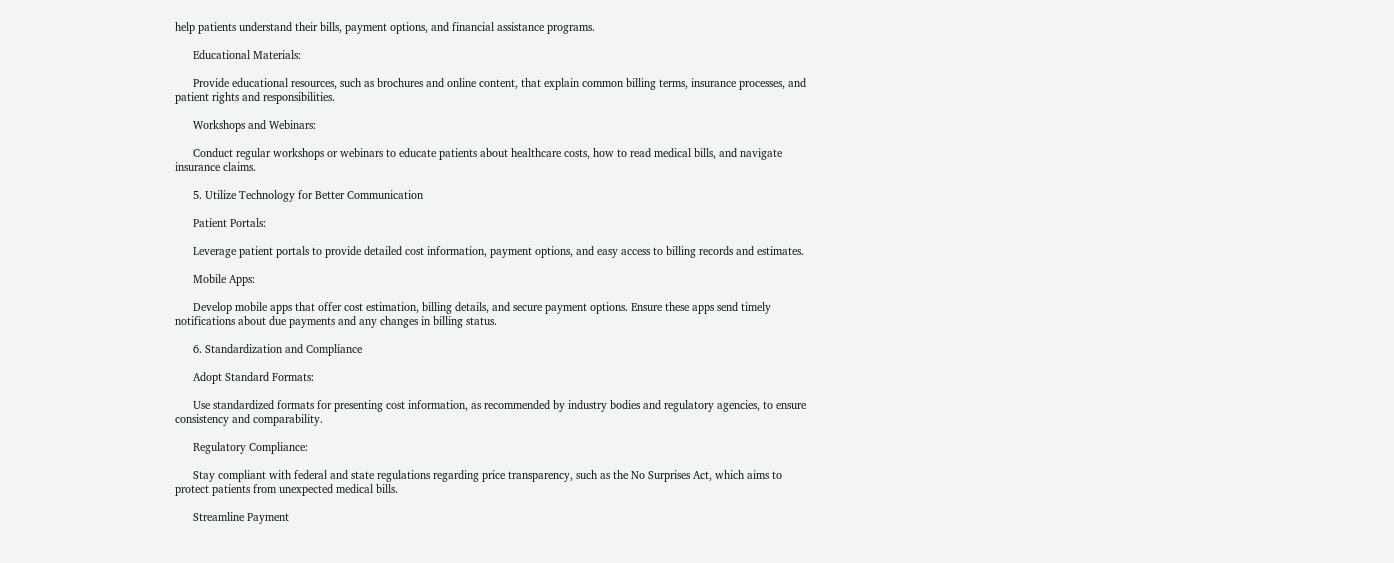help patients understand their bills, payment options, and financial assistance programs.

      Educational Materials:

      Provide educational resources, such as brochures and online content, that explain common billing terms, insurance processes, and patient rights and responsibilities.

      Workshops and Webinars:

      Conduct regular workshops or webinars to educate patients about healthcare costs, how to read medical bills, and navigate insurance claims.

      5. Utilize Technology for Better Communication

      Patient Portals:

      Leverage patient portals to provide detailed cost information, payment options, and easy access to billing records and estimates.

      Mobile Apps:

      Develop mobile apps that offer cost estimation, billing details, and secure payment options. Ensure these apps send timely notifications about due payments and any changes in billing status.

      6. Standardization and Compliance

      Adopt Standard Formats:

      Use standardized formats for presenting cost information, as recommended by industry bodies and regulatory agencies, to ensure consistency and comparability.

      Regulatory Compliance:

      Stay compliant with federal and state regulations regarding price transparency, such as the No Surprises Act, which aims to protect patients from unexpected medical bills.

      Streamline Payment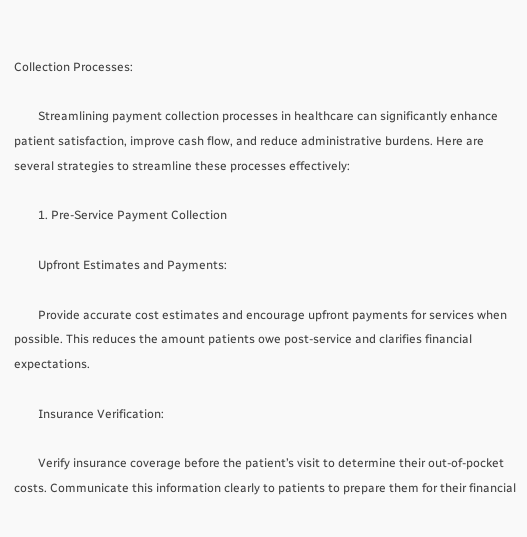Collection Processes:

        Streamlining payment collection processes in healthcare can significantly enhance patient satisfaction, improve cash flow, and reduce administrative burdens. Here are several strategies to streamline these processes effectively:

        1. Pre-Service Payment Collection

        Upfront Estimates and Payments:

        Provide accurate cost estimates and encourage upfront payments for services when possible. This reduces the amount patients owe post-service and clarifies financial expectations.

        Insurance Verification:

        Verify insurance coverage before the patient’s visit to determine their out-of-pocket costs. Communicate this information clearly to patients to prepare them for their financial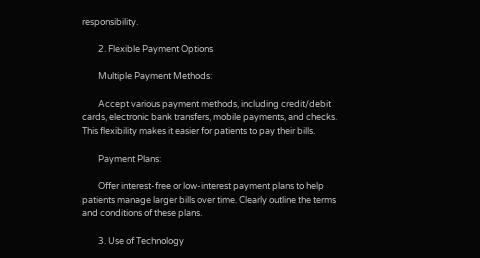responsibility.

        2. Flexible Payment Options

        Multiple Payment Methods:

        Accept various payment methods, including credit/debit cards, electronic bank transfers, mobile payments, and checks. This flexibility makes it easier for patients to pay their bills.

        Payment Plans:

        Offer interest-free or low-interest payment plans to help patients manage larger bills over time. Clearly outline the terms and conditions of these plans.

        3. Use of Technology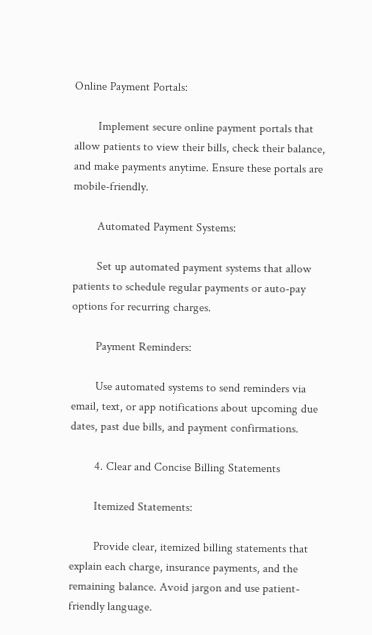Online Payment Portals:

        Implement secure online payment portals that allow patients to view their bills, check their balance, and make payments anytime. Ensure these portals are mobile-friendly.

        Automated Payment Systems:

        Set up automated payment systems that allow patients to schedule regular payments or auto-pay options for recurring charges.

        Payment Reminders:

        Use automated systems to send reminders via email, text, or app notifications about upcoming due dates, past due bills, and payment confirmations.

        4. Clear and Concise Billing Statements

        Itemized Statements:

        Provide clear, itemized billing statements that explain each charge, insurance payments, and the remaining balance. Avoid jargon and use patient-friendly language.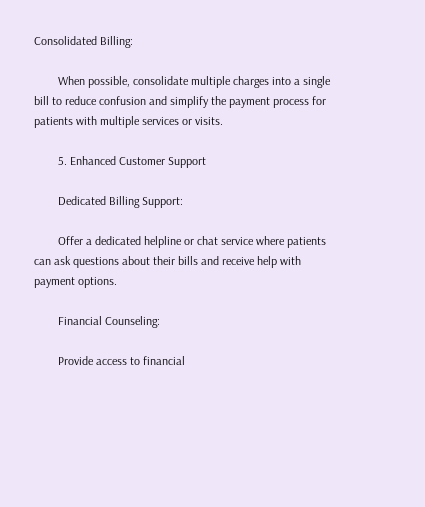Consolidated Billing:

        When possible, consolidate multiple charges into a single bill to reduce confusion and simplify the payment process for patients with multiple services or visits.

        5. Enhanced Customer Support

        Dedicated Billing Support:

        Offer a dedicated helpline or chat service where patients can ask questions about their bills and receive help with payment options.

        Financial Counseling:

        Provide access to financial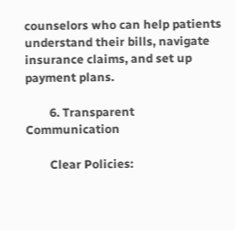counselors who can help patients understand their bills, navigate insurance claims, and set up payment plans.

        6. Transparent Communication

        Clear Policies: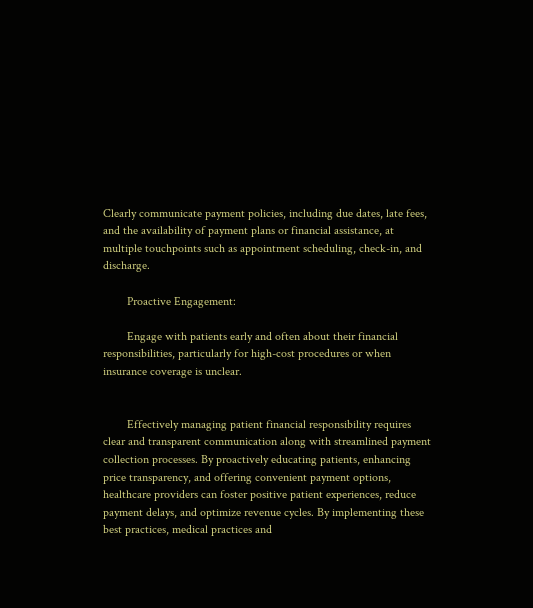Clearly communicate payment policies, including due dates, late fees, and the availability of payment plans or financial assistance, at multiple touchpoints such as appointment scheduling, check-in, and discharge.

        Proactive Engagement:

        Engage with patients early and often about their financial responsibilities, particularly for high-cost procedures or when insurance coverage is unclear.


        Effectively managing patient financial responsibility requires clear and transparent communication along with streamlined payment collection processes. By proactively educating patients, enhancing price transparency, and offering convenient payment options, healthcare providers can foster positive patient experiences, reduce payment delays, and optimize revenue cycles. By implementing these best practices, medical practices and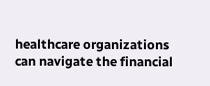healthcare organizations can navigate the financial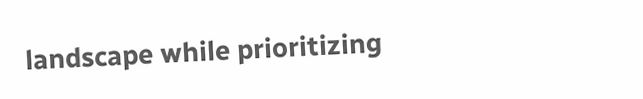landscape while prioritizing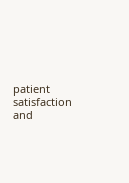patient satisfaction and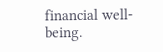financial well-being.